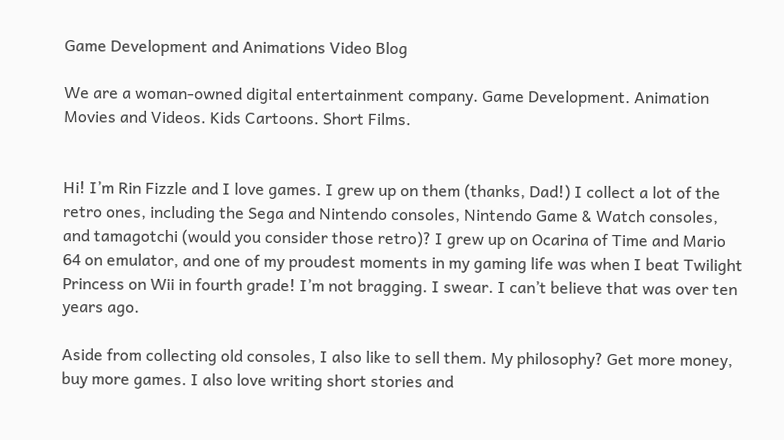Game Development and Animations Video Blog

We are a woman-owned digital entertainment company. Game Development. Animation Movies and Videos. Kids Cartoons. Short Films.


Hi! I’m Rin Fizzle and I love games. I grew up on them (thanks, Dad!) I collect a lot of the retro ones, including the Sega and Nintendo consoles, Nintendo Game & Watch consoles, and tamagotchi (would you consider those retro)? I grew up on Ocarina of Time and Mario 64 on emulator, and one of my proudest moments in my gaming life was when I beat Twilight Princess on Wii in fourth grade! I’m not bragging. I swear. I can’t believe that was over ten years ago.

Aside from collecting old consoles, I also like to sell them. My philosophy? Get more money, buy more games. I also love writing short stories and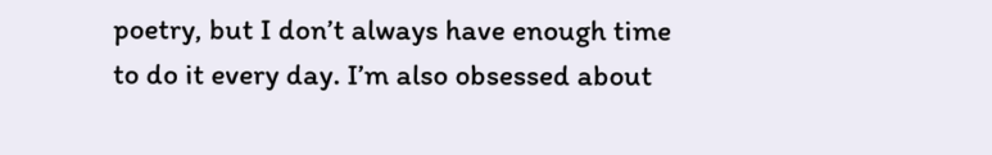poetry, but I don’t always have enough time to do it every day. I’m also obsessed about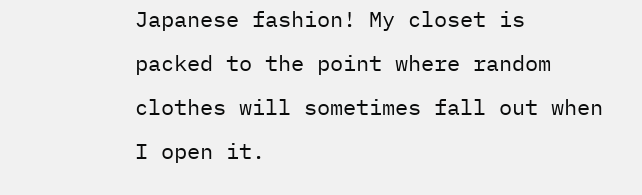Japanese fashion! My closet is packed to the point where random clothes will sometimes fall out when I open it.